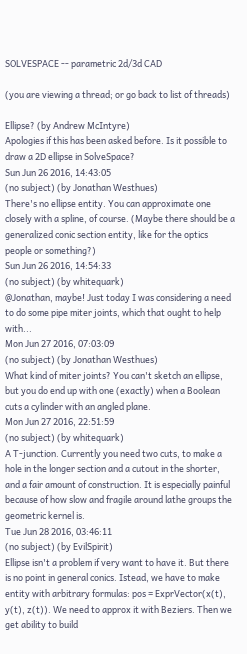SOLVESPACE -- parametric 2d/3d CAD

(you are viewing a thread; or go back to list of threads)

Ellipse? (by Andrew McIntyre)
Apologies if this has been asked before. Is it possible to draw a 2D ellipse in SolveSpace?
Sun Jun 26 2016, 14:43:05
(no subject) (by Jonathan Westhues)
There's no ellipse entity. You can approximate one closely with a spline, of course. (Maybe there should be a generalized conic section entity, like for the optics people or something?)
Sun Jun 26 2016, 14:54:33
(no subject) (by whitequark)
@Jonathan, maybe! Just today I was considering a need to do some pipe miter joints, which that ought to help with...
Mon Jun 27 2016, 07:03:09
(no subject) (by Jonathan Westhues)
What kind of miter joints? You can't sketch an ellipse, but you do end up with one (exactly) when a Boolean cuts a cylinder with an angled plane.
Mon Jun 27 2016, 22:51:59
(no subject) (by whitequark)
A T-junction. Currently you need two cuts, to make a hole in the longer section and a cutout in the shorter, and a fair amount of construction. It is especially painful because of how slow and fragile around lathe groups the geometric kernel is.
Tue Jun 28 2016, 03:46:11
(no subject) (by EvilSpirit)
Ellipse isn't a problem if very want to have it. But there is no point in general conics. Istead, we have to make entity with arbitrary formulas: pos = ExprVector(x(t), y(t), z(t)). We need to approx it with Beziers. Then we get ability to build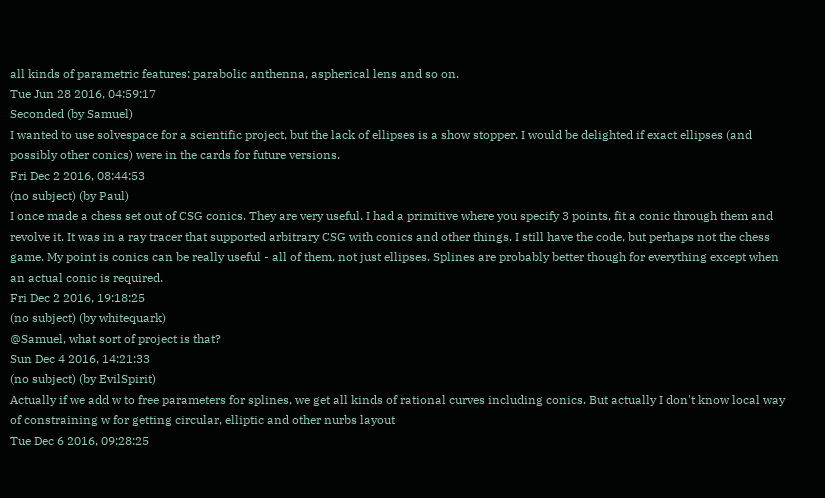all kinds of parametric features: parabolic anthenna, aspherical lens and so on.
Tue Jun 28 2016, 04:59:17
Seconded (by Samuel)
I wanted to use solvespace for a scientific project, but the lack of ellipses is a show stopper. I would be delighted if exact ellipses (and possibly other conics) were in the cards for future versions.
Fri Dec 2 2016, 08:44:53
(no subject) (by Paul)
I once made a chess set out of CSG conics. They are very useful. I had a primitive where you specify 3 points, fit a conic through them and revolve it. It was in a ray tracer that supported arbitrary CSG with conics and other things. I still have the code, but perhaps not the chess game. My point is conics can be really useful - all of them, not just ellipses. Splines are probably better though for everything except when an actual conic is required.
Fri Dec 2 2016, 19:18:25
(no subject) (by whitequark)
@Samuel, what sort of project is that?
Sun Dec 4 2016, 14:21:33
(no subject) (by EvilSpirit)
Actually if we add w to free parameters for splines, we get all kinds of rational curves including conics. But actually I don't know local way of constraining w for getting circular, elliptic and other nurbs layout
Tue Dec 6 2016, 09:28:25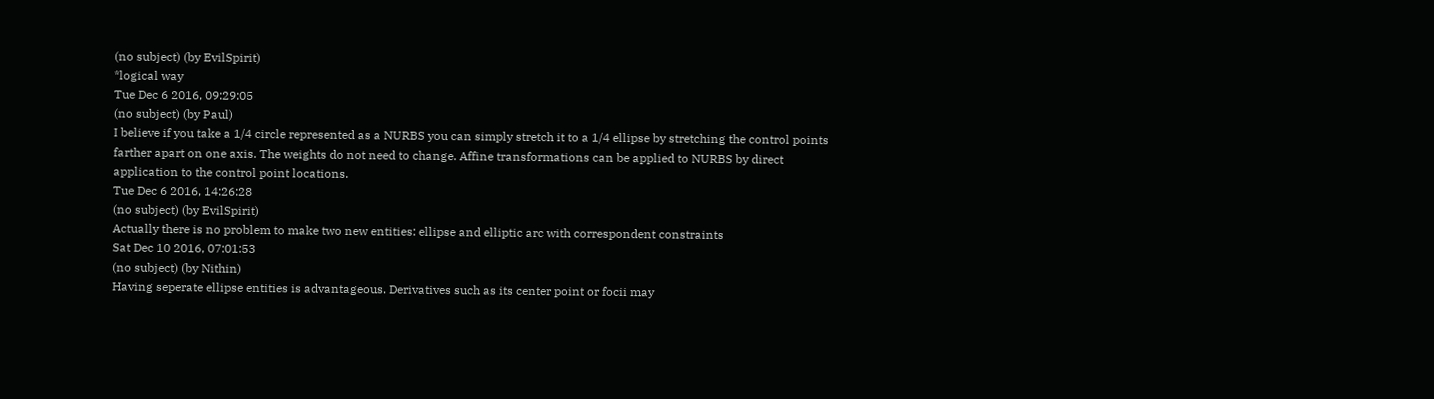(no subject) (by EvilSpirit)
*logical way
Tue Dec 6 2016, 09:29:05
(no subject) (by Paul)
I believe if you take a 1/4 circle represented as a NURBS you can simply stretch it to a 1/4 ellipse by stretching the control points farther apart on one axis. The weights do not need to change. Affine transformations can be applied to NURBS by direct application to the control point locations.
Tue Dec 6 2016, 14:26:28
(no subject) (by EvilSpirit)
Actually there is no problem to make two new entities: ellipse and elliptic arc with correspondent constraints
Sat Dec 10 2016, 07:01:53
(no subject) (by Nithin)
Having seperate ellipse entities is advantageous. Derivatives such as its center point or focii may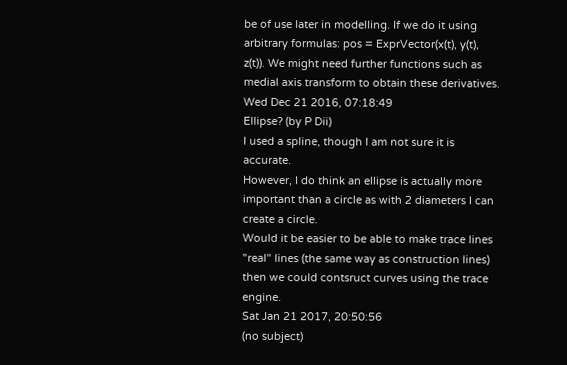be of use later in modelling. If we do it using arbitrary formulas: pos = ExprVector(x(t), y(t), z(t)). We might need further functions such as medial axis transform to obtain these derivatives.
Wed Dec 21 2016, 07:18:49
Ellipse? (by P Dii)
I used a spline, though I am not sure it is accurate.
However, I do think an ellipse is actually more important than a circle as with 2 diameters I can create a circle.
Would it be easier to be able to make trace lines "real" lines (the same way as construction lines) then we could contsruct curves using the trace engine.
Sat Jan 21 2017, 20:50:56
(no subject)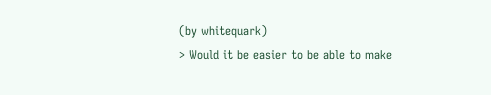(by whitequark)
> Would it be easier to be able to make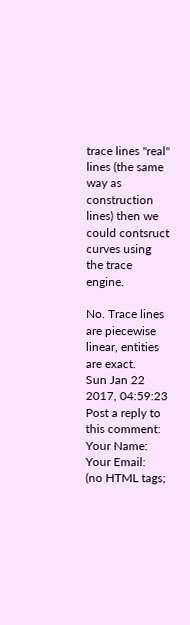trace lines "real" lines (the same way as construction lines) then we could contsruct curves using the trace engine.

No. Trace lines are piecewise linear, entities are exact.
Sun Jan 22 2017, 04:59:23
Post a reply to this comment:
Your Name:
Your Email:
(no HTML tags;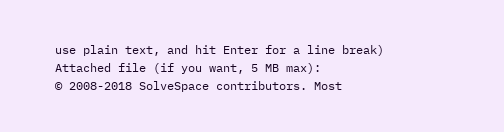use plain text, and hit Enter for a line break)
Attached file (if you want, 5 MB max):
© 2008-2018 SolveSpace contributors. Most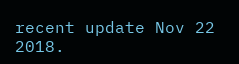recent update Nov 22 2018.